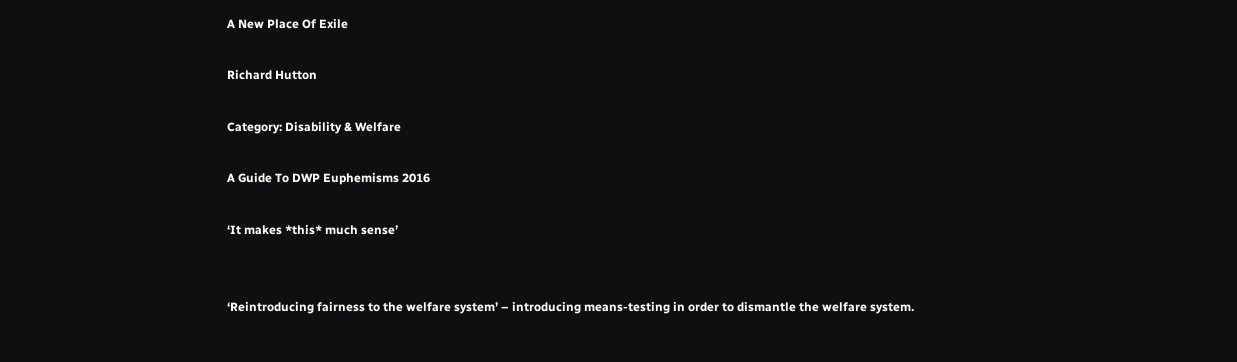A New Place Of Exile

Richard Hutton

Category: Disability & Welfare

A Guide To DWP Euphemisms 2016

‘It makes *this* much sense’


‘Reintroducing fairness to the welfare system’ – introducing means-testing in order to dismantle the welfare system.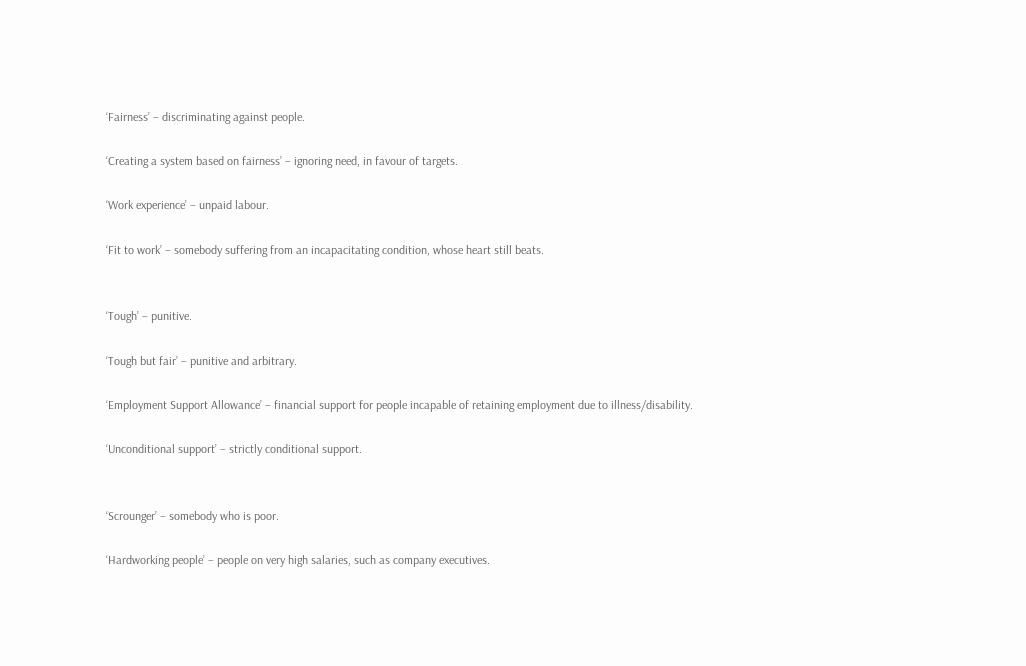‘Fairness’ – discriminating against people.

‘Creating a system based on fairness’ – ignoring need, in favour of targets.

‘Work experience’ – unpaid labour.

‘Fit to work’ – somebody suffering from an incapacitating condition, whose heart still beats.


‘Tough’ – punitive.

‘Tough but fair’ – punitive and arbitrary.

‘Employment Support Allowance’ – financial support for people incapable of retaining employment due to illness/disability.

‘Unconditional support’ – strictly conditional support.


‘Scrounger’ – somebody who is poor.

‘Hardworking people’ – people on very high salaries, such as company executives.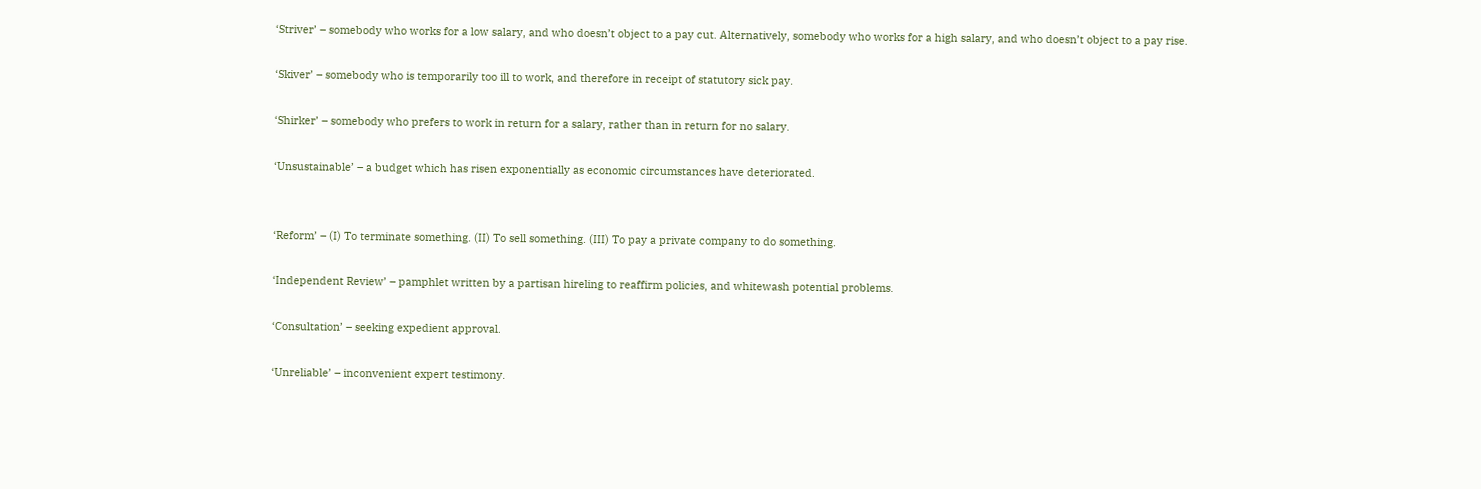‘Striver’ – somebody who works for a low salary, and who doesn’t object to a pay cut. Alternatively, somebody who works for a high salary, and who doesn’t object to a pay rise.

‘Skiver’ – somebody who is temporarily too ill to work, and therefore in receipt of statutory sick pay.

‘Shirker’ – somebody who prefers to work in return for a salary, rather than in return for no salary.

‘Unsustainable’ – a budget which has risen exponentially as economic circumstances have deteriorated.


‘Reform’ – (I) To terminate something. (II) To sell something. (III) To pay a private company to do something.

‘Independent Review’ – pamphlet written by a partisan hireling to reaffirm policies, and whitewash potential problems.

‘Consultation’ – seeking expedient approval.

‘Unreliable’ – inconvenient expert testimony.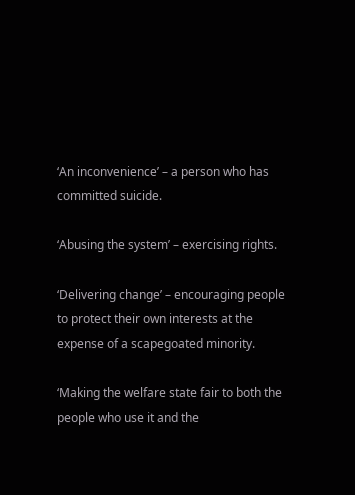‘An inconvenience’ – a person who has committed suicide.

‘Abusing the system’ – exercising rights.

‘Delivering change’ – encouraging people to protect their own interests at the expense of a scapegoated minority.

‘Making the welfare state fair to both the people who use it and the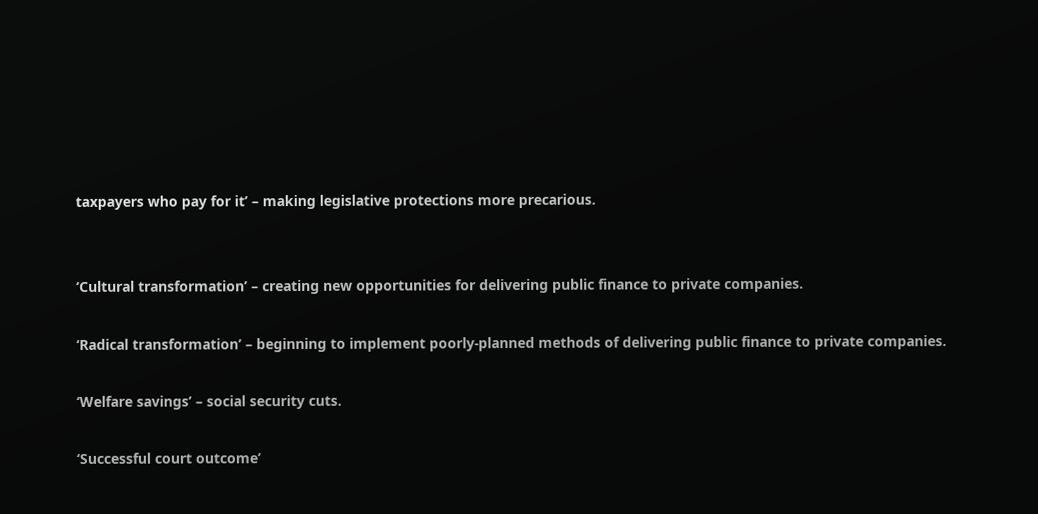taxpayers who pay for it’ – making legislative protections more precarious.


‘Cultural transformation’ – creating new opportunities for delivering public finance to private companies.

‘Radical transformation’ – beginning to implement poorly-planned methods of delivering public finance to private companies.

‘Welfare savings’ – social security cuts.

‘Successful court outcome’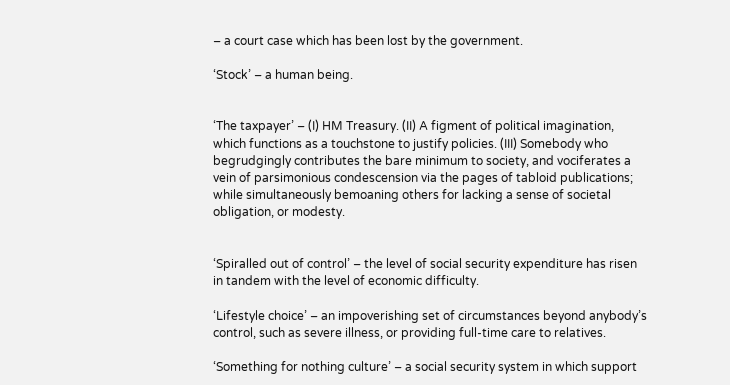– a court case which has been lost by the government.

‘Stock’ – a human being.


‘The taxpayer’ – (I) HM Treasury. (II) A figment of political imagination, which functions as a touchstone to justify policies. (III) Somebody who begrudgingly contributes the bare minimum to society, and vociferates a vein of parsimonious condescension via the pages of tabloid publications; while simultaneously bemoaning others for lacking a sense of societal obligation, or modesty.


‘Spiralled out of control’ – the level of social security expenditure has risen in tandem with the level of economic difficulty.

‘Lifestyle choice’ – an impoverishing set of circumstances beyond anybody’s control, such as severe illness, or providing full-time care to relatives.

‘Something for nothing culture’ – a social security system in which support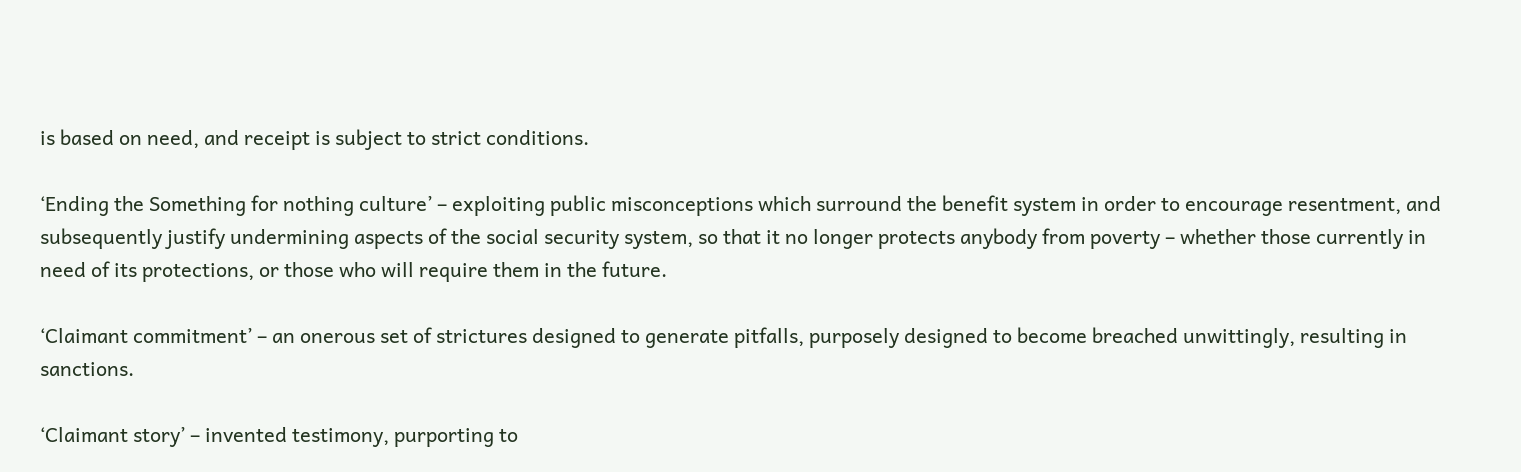is based on need, and receipt is subject to strict conditions.

‘Ending the Something for nothing culture’ – exploiting public misconceptions which surround the benefit system in order to encourage resentment, and subsequently justify undermining aspects of the social security system, so that it no longer protects anybody from poverty – whether those currently in need of its protections, or those who will require them in the future.

‘Claimant commitment’ – an onerous set of strictures designed to generate pitfalls, purposely designed to become breached unwittingly, resulting in sanctions.

‘Claimant story’ – invented testimony, purporting to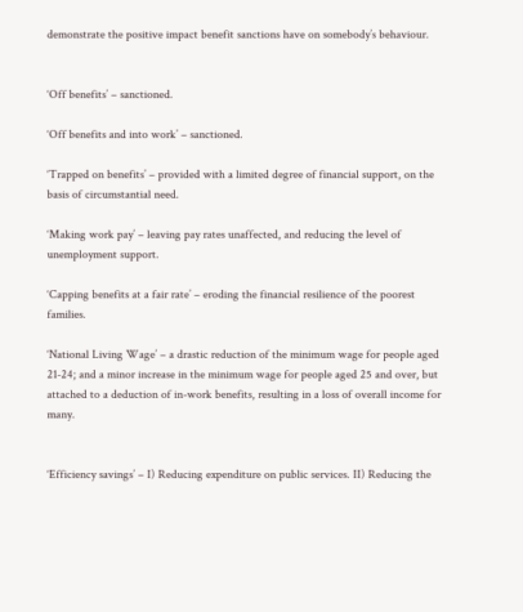demonstrate the positive impact benefit sanctions have on somebody’s behaviour.


‘Off benefits’ – sanctioned.

‘Off benefits and into work’ – sanctioned.

‘Trapped on benefits’ – provided with a limited degree of financial support, on the basis of circumstantial need.

‘Making work pay’ – leaving pay rates unaffected, and reducing the level of unemployment support.

‘Capping benefits at a fair rate’ – eroding the financial resilience of the poorest families.

‘National Living Wage’ – a drastic reduction of the minimum wage for people aged 21-24; and a minor increase in the minimum wage for people aged 25 and over, but attached to a deduction of in-work benefits, resulting in a loss of overall income for many.


‘Efficiency savings’ – I) Reducing expenditure on public services. II) Reducing the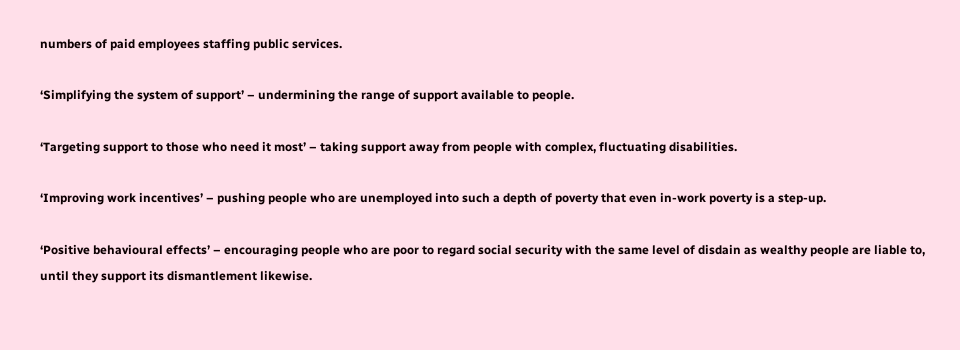numbers of paid employees staffing public services.

‘Simplifying the system of support’ – undermining the range of support available to people.

‘Targeting support to those who need it most’ – taking support away from people with complex, fluctuating disabilities.

‘Improving work incentives’ – pushing people who are unemployed into such a depth of poverty that even in-work poverty is a step-up.

‘Positive behavioural effects’ – encouraging people who are poor to regard social security with the same level of disdain as wealthy people are liable to, until they support its dismantlement likewise.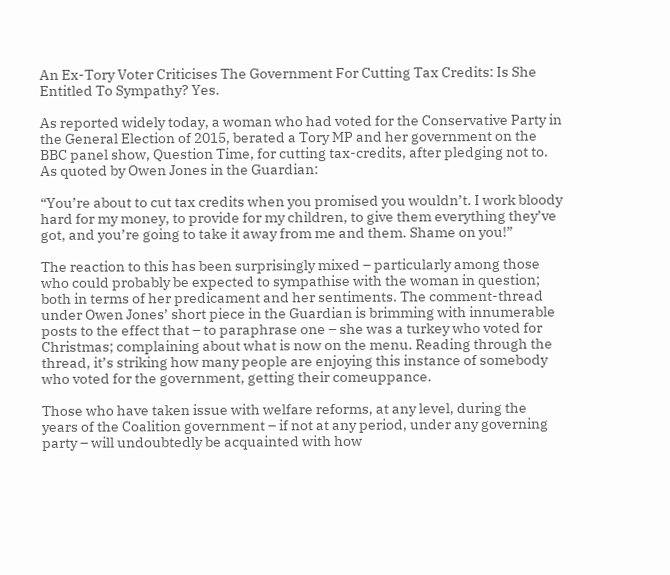An Ex-Tory Voter Criticises The Government For Cutting Tax Credits: Is She Entitled To Sympathy? Yes.

As reported widely today, a woman who had voted for the Conservative Party in the General Election of 2015, berated a Tory MP and her government on the BBC panel show, Question Time, for cutting tax-credits, after pledging not to. As quoted by Owen Jones in the Guardian:

“You’re about to cut tax credits when you promised you wouldn’t. I work bloody hard for my money, to provide for my children, to give them everything they’ve got, and you’re going to take it away from me and them. Shame on you!”

The reaction to this has been surprisingly mixed – particularly among those who could probably be expected to sympathise with the woman in question; both in terms of her predicament and her sentiments. The comment-thread under Owen Jones’ short piece in the Guardian is brimming with innumerable posts to the effect that – to paraphrase one – she was a turkey who voted for Christmas; complaining about what is now on the menu. Reading through the thread, it’s striking how many people are enjoying this instance of somebody who voted for the government, getting their comeuppance.

Those who have taken issue with welfare reforms, at any level, during the years of the Coalition government – if not at any period, under any governing party – will undoubtedly be acquainted with how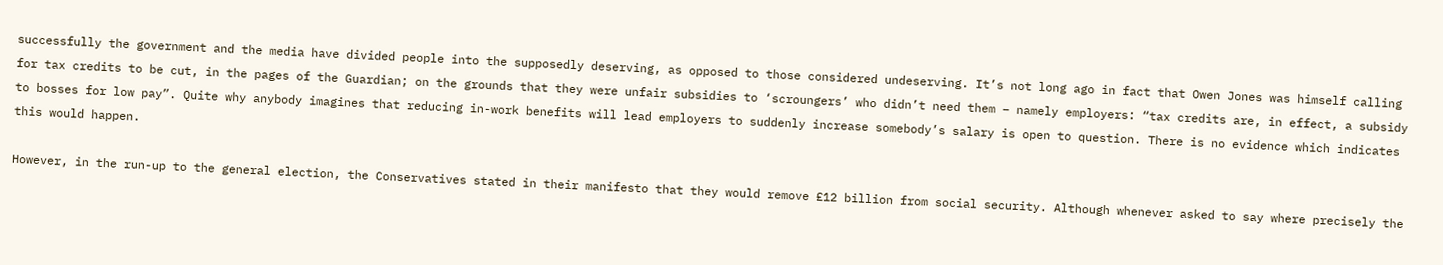successfully the government and the media have divided people into the supposedly deserving, as opposed to those considered undeserving. It’s not long ago in fact that Owen Jones was himself calling for tax credits to be cut, in the pages of the Guardian; on the grounds that they were unfair subsidies to ‘scroungers’ who didn’t need them – namely employers: “tax credits are, in effect, a subsidy to bosses for low pay”. Quite why anybody imagines that reducing in-work benefits will lead employers to suddenly increase somebody’s salary is open to question. There is no evidence which indicates this would happen.

However, in the run-up to the general election, the Conservatives stated in their manifesto that they would remove £12 billion from social security. Although whenever asked to say where precisely the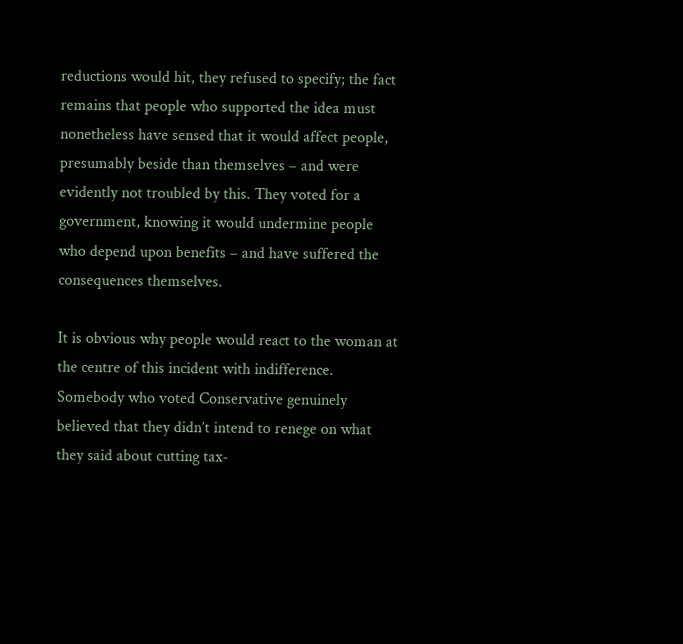reductions would hit, they refused to specify; the fact remains that people who supported the idea must nonetheless have sensed that it would affect people, presumably beside than themselves – and were evidently not troubled by this. They voted for a government, knowing it would undermine people who depend upon benefits – and have suffered the consequences themselves.

It is obvious why people would react to the woman at the centre of this incident with indifference. Somebody who voted Conservative genuinely believed that they didn’t intend to renege on what they said about cutting tax-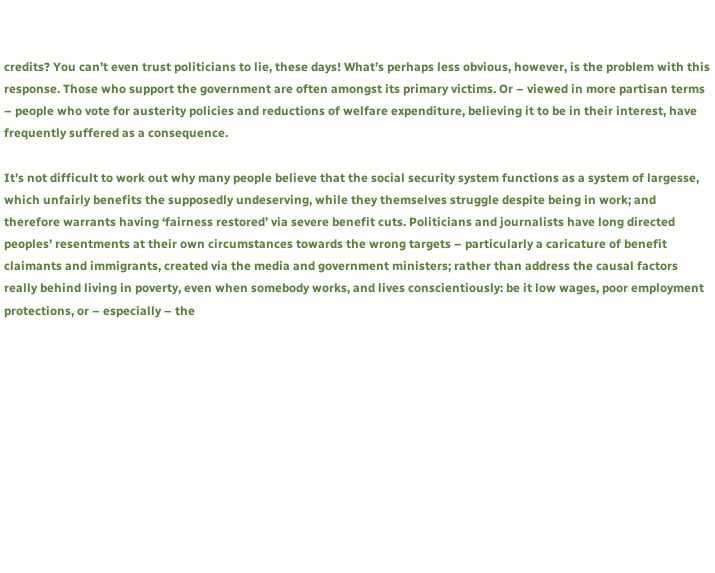credits? You can’t even trust politicians to lie, these days! What’s perhaps less obvious, however, is the problem with this response. Those who support the government are often amongst its primary victims. Or – viewed in more partisan terms – people who vote for austerity policies and reductions of welfare expenditure, believing it to be in their interest, have frequently suffered as a consequence.

It’s not difficult to work out why many people believe that the social security system functions as a system of largesse, which unfairly benefits the supposedly undeserving, while they themselves struggle despite being in work; and therefore warrants having ‘fairness restored’ via severe benefit cuts. Politicians and journalists have long directed peoples’ resentments at their own circumstances towards the wrong targets – particularly a caricature of benefit claimants and immigrants, created via the media and government ministers; rather than address the causal factors really behind living in poverty, even when somebody works, and lives conscientiously: be it low wages, poor employment protections, or – especially – the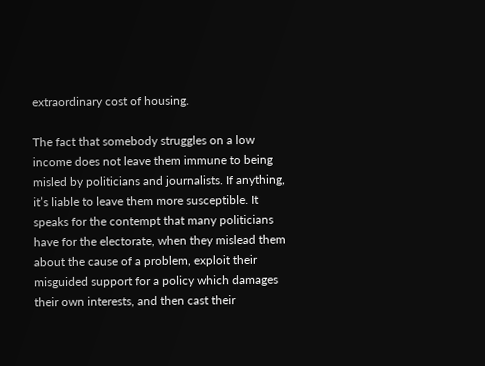extraordinary cost of housing.

The fact that somebody struggles on a low income does not leave them immune to being misled by politicians and journalists. If anything, it’s liable to leave them more susceptible. It speaks for the contempt that many politicians have for the electorate, when they mislead them about the cause of a problem, exploit their misguided support for a policy which damages their own interests, and then cast their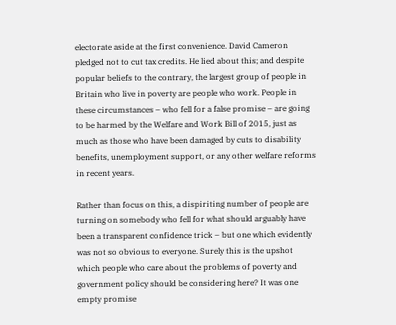electorate aside at the first convenience. David Cameron pledged not to cut tax credits. He lied about this; and despite popular beliefs to the contrary, the largest group of people in Britain who live in poverty are people who work. People in these circumstances – who fell for a false promise – are going to be harmed by the Welfare and Work Bill of 2015, just as much as those who have been damaged by cuts to disability benefits, unemployment support, or any other welfare reforms in recent years.

Rather than focus on this, a dispiriting number of people are turning on somebody who fell for what should arguably have been a transparent confidence trick – but one which evidently was not so obvious to everyone. Surely this is the upshot which people who care about the problems of poverty and government policy should be considering here? It was one empty promise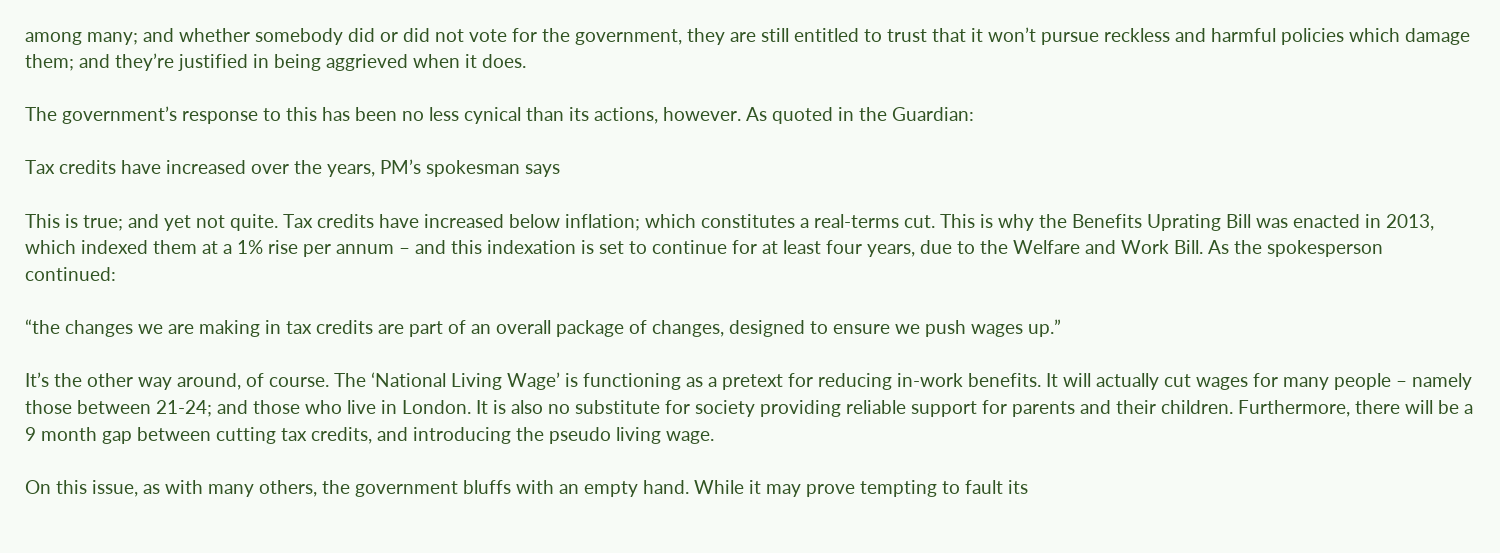among many; and whether somebody did or did not vote for the government, they are still entitled to trust that it won’t pursue reckless and harmful policies which damage them; and they’re justified in being aggrieved when it does.

The government’s response to this has been no less cynical than its actions, however. As quoted in the Guardian:

Tax credits have increased over the years, PM’s spokesman says

This is true; and yet not quite. Tax credits have increased below inflation; which constitutes a real-terms cut. This is why the Benefits Uprating Bill was enacted in 2013, which indexed them at a 1% rise per annum – and this indexation is set to continue for at least four years, due to the Welfare and Work Bill. As the spokesperson continued:

“the changes we are making in tax credits are part of an overall package of changes, designed to ensure we push wages up.”

It’s the other way around, of course. The ‘National Living Wage’ is functioning as a pretext for reducing in-work benefits. It will actually cut wages for many people – namely those between 21-24; and those who live in London. It is also no substitute for society providing reliable support for parents and their children. Furthermore, there will be a 9 month gap between cutting tax credits, and introducing the pseudo living wage.

On this issue, as with many others, the government bluffs with an empty hand. While it may prove tempting to fault its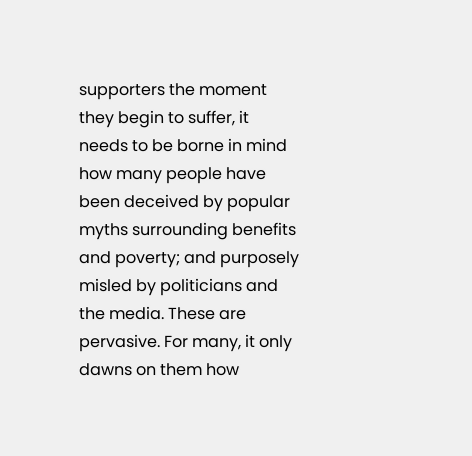supporters the moment they begin to suffer, it needs to be borne in mind how many people have been deceived by popular myths surrounding benefits and poverty; and purposely misled by politicians and the media. These are pervasive. For many, it only dawns on them how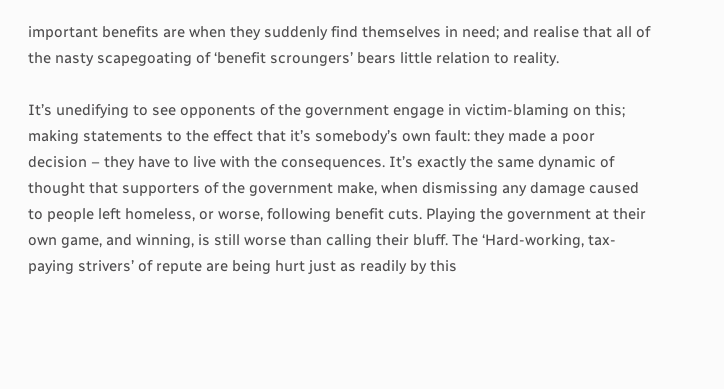important benefits are when they suddenly find themselves in need; and realise that all of the nasty scapegoating of ‘benefit scroungers’ bears little relation to reality.

It’s unedifying to see opponents of the government engage in victim-blaming on this; making statements to the effect that it’s somebody’s own fault: they made a poor decision – they have to live with the consequences. It’s exactly the same dynamic of thought that supporters of the government make, when dismissing any damage caused to people left homeless, or worse, following benefit cuts. Playing the government at their own game, and winning, is still worse than calling their bluff. The ‘Hard-working, tax-paying strivers’ of repute are being hurt just as readily by this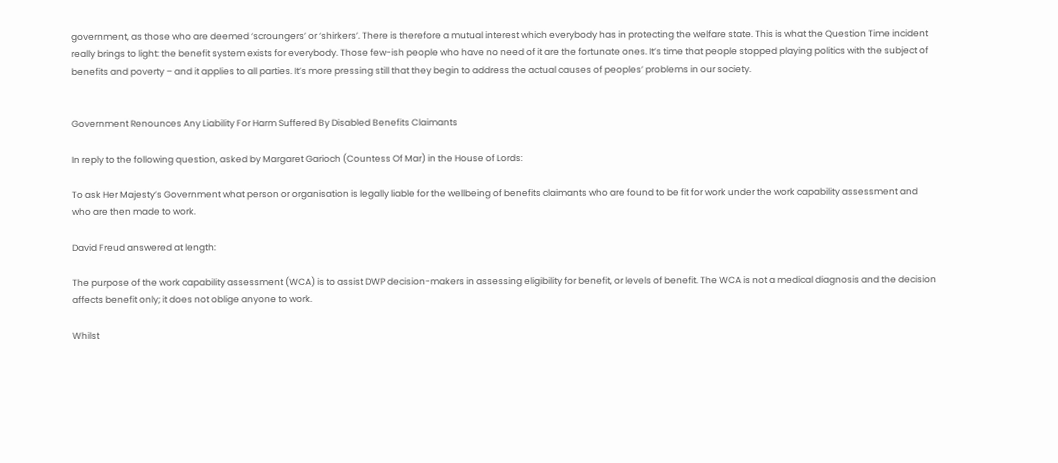government, as those who are deemed ‘scroungers’ or ‘shirkers’. There is therefore a mutual interest which everybody has in protecting the welfare state. This is what the Question Time incident really brings to light: the benefit system exists for everybody. Those few-ish people who have no need of it are the fortunate ones. It’s time that people stopped playing politics with the subject of benefits and poverty – and it applies to all parties. It’s more pressing still that they begin to address the actual causes of peoples’ problems in our society.


Government Renounces Any Liability For Harm Suffered By Disabled Benefits Claimants

In reply to the following question, asked by Margaret Garioch (Countess Of Mar) in the House of Lords:

To ask Her Majesty’s Government what person or organisation is legally liable for the wellbeing of benefits claimants who are found to be fit for work under the work capability assessment and who are then made to work.

David Freud answered at length:

The purpose of the work capability assessment (WCA) is to assist DWP decision-makers in assessing eligibility for benefit, or levels of benefit. The WCA is not a medical diagnosis and the decision affects benefit only; it does not oblige anyone to work.

Whilst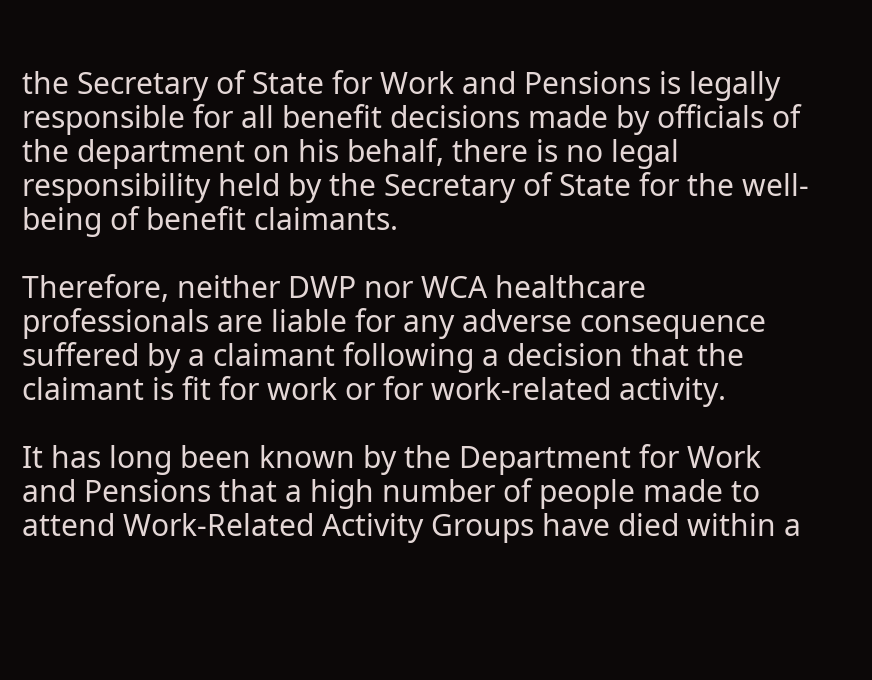the Secretary of State for Work and Pensions is legally responsible for all benefit decisions made by officials of the department on his behalf, there is no legal responsibility held by the Secretary of State for the well-being of benefit claimants.

Therefore, neither DWP nor WCA healthcare professionals are liable for any adverse consequence suffered by a claimant following a decision that the claimant is fit for work or for work-related activity.

It has long been known by the Department for Work and Pensions that a high number of people made to attend Work-Related Activity Groups have died within a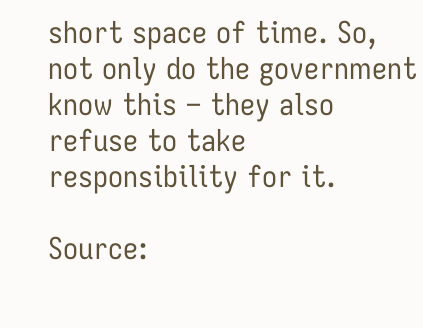short space of time. So, not only do the government know this – they also refuse to take responsibility for it.

Source: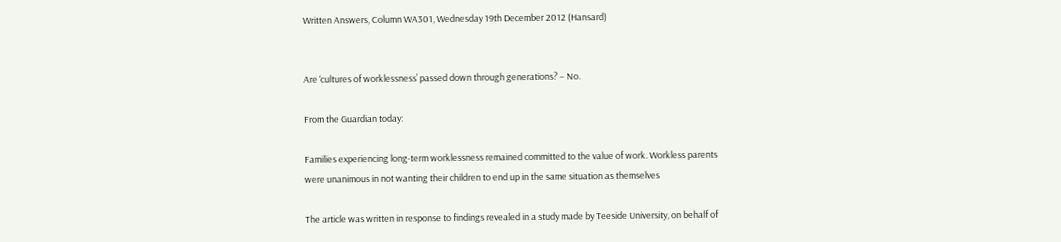Written Answers, Column WA301, Wednesday 19th December 2012 (Hansard)


Are ‘cultures of worklessness’ passed down through generations? – No.

From the Guardian today:

Families experiencing long-term worklessness remained committed to the value of work. Workless parents were unanimous in not wanting their children to end up in the same situation as themselves

The article was written in response to findings revealed in a study made by Teeside University, on behalf of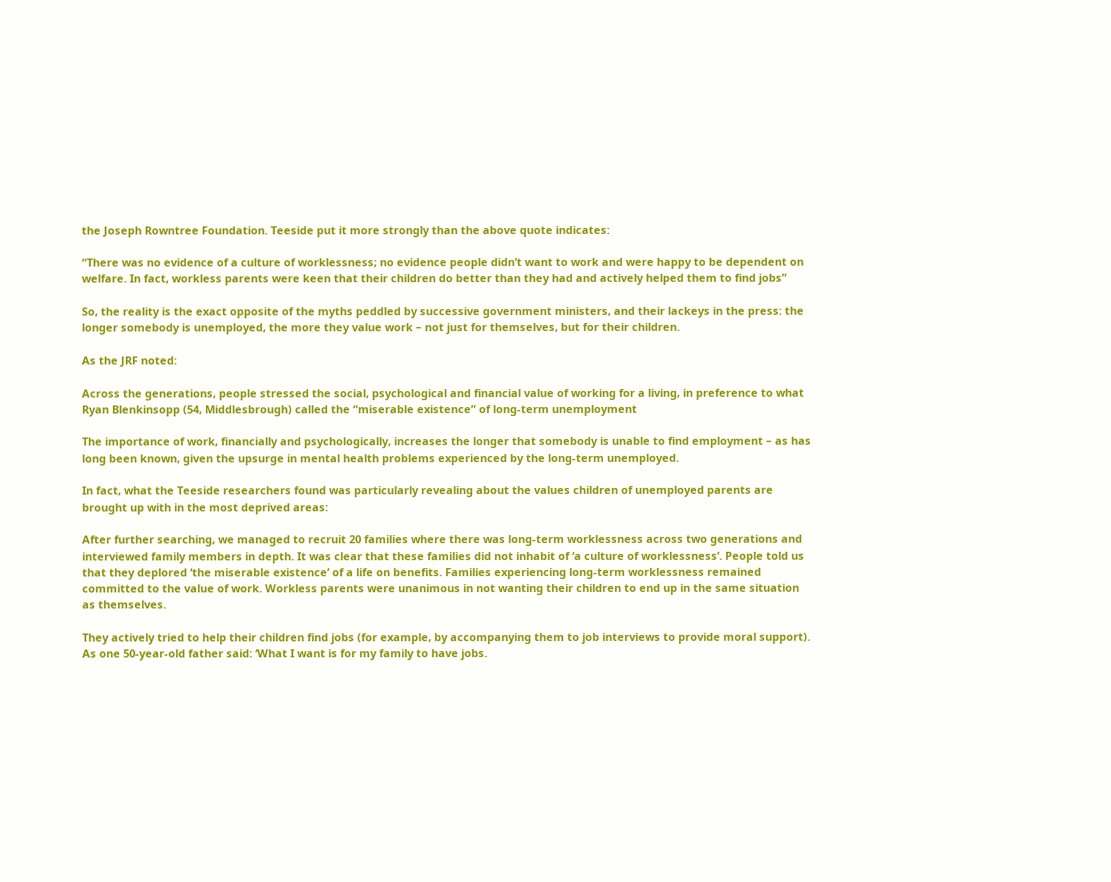the Joseph Rowntree Foundation. Teeside put it more strongly than the above quote indicates:

“There was no evidence of a culture of worklessness; no evidence people didn’t want to work and were happy to be dependent on welfare. In fact, workless parents were keen that their children do better than they had and actively helped them to find jobs”

So, the reality is the exact opposite of the myths peddled by successive government ministers, and their lackeys in the press: the longer somebody is unemployed, the more they value work – not just for themselves, but for their children.

As the JRF noted:

Across the generations, people stressed the social, psychological and financial value of working for a living, in preference to what Ryan Blenkinsopp (54, Middlesbrough) called the “miserable existence” of long-term unemployment

The importance of work, financially and psychologically, increases the longer that somebody is unable to find employment – as has long been known, given the upsurge in mental health problems experienced by the long-term unemployed.

In fact, what the Teeside researchers found was particularly revealing about the values children of unemployed parents are brought up with in the most deprived areas:

After further searching, we managed to recruit 20 families where there was long-term worklessness across two generations and interviewed family members in depth. It was clear that these families did not inhabit of ‘a culture of worklessness’. People told us that they deplored ‘the miserable existence’ of a life on benefits. Families experiencing long-term worklessness remained committed to the value of work. Workless parents were unanimous in not wanting their children to end up in the same situation as themselves.

They actively tried to help their children find jobs (for example, by accompanying them to job interviews to provide moral support). As one 50-year-old father said: ‘What I want is for my family to have jobs.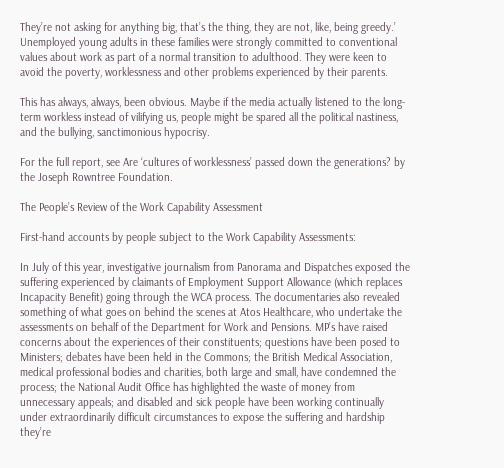They’re not asking for anything big, that’s the thing, they are not, like, being greedy.’ Unemployed young adults in these families were strongly committed to conventional values about work as part of a normal transition to adulthood. They were keen to avoid the poverty, worklessness and other problems experienced by their parents.

This has always, always, been obvious. Maybe if the media actually listened to the long-term workless instead of vilifying us, people might be spared all the political nastiness, and the bullying, sanctimonious hypocrisy.

For the full report, see Are ‘cultures of worklessness’ passed down the generations? by the Joseph Rowntree Foundation.

The People’s Review of the Work Capability Assessment

First-hand accounts by people subject to the Work Capability Assessments:

In July of this year, investigative journalism from Panorama and Dispatches exposed the suffering experienced by claimants of Employment Support Allowance (which replaces Incapacity Benefit) going through the WCA process. The documentaries also revealed something of what goes on behind the scenes at Atos Healthcare, who undertake the assessments on behalf of the Department for Work and Pensions. MP’s have raised concerns about the experiences of their constituents; questions have been posed to Ministers; debates have been held in the Commons; the British Medical Association, medical professional bodies and charities, both large and small, have condemned the process; the National Audit Office has highlighted the waste of money from unnecessary appeals; and disabled and sick people have been working continually under extraordinarily difficult circumstances to expose the suffering and hardship they’re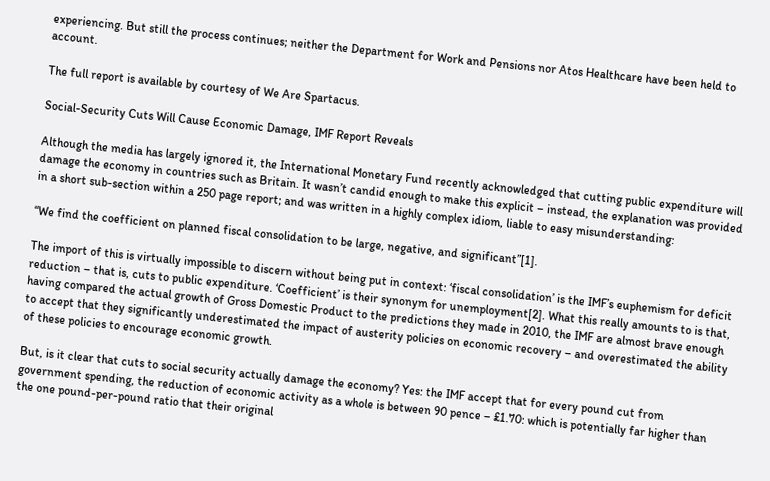experiencing. But still the process continues; neither the Department for Work and Pensions nor Atos Healthcare have been held to account.

The full report is available by courtesy of We Are Spartacus.

Social-Security Cuts Will Cause Economic Damage, IMF Report Reveals

Although the media has largely ignored it, the International Monetary Fund recently acknowledged that cutting public expenditure will damage the economy in countries such as Britain. It wasn’t candid enough to make this explicit – instead, the explanation was provided in a short sub-section within a 250 page report; and was written in a highly complex idiom, liable to easy misunderstanding:

“We find the coefficient on planned fiscal consolidation to be large, negative, and significant”[1].

The import of this is virtually impossible to discern without being put in context: ‘fiscal consolidation’ is the IMF’s euphemism for deficit reduction – that is, cuts to public expenditure. ‘Coefficient’ is their synonym for unemployment[2]. What this really amounts to is that, having compared the actual growth of Gross Domestic Product to the predictions they made in 2010, the IMF are almost brave enough to accept that they significantly underestimated the impact of austerity policies on economic recovery – and overestimated the ability of these policies to encourage economic growth.

But, is it clear that cuts to social security actually damage the economy? Yes: the IMF accept that for every pound cut from government spending, the reduction of economic activity as a whole is between 90 pence – £1.70: which is potentially far higher than the one pound-per-pound ratio that their original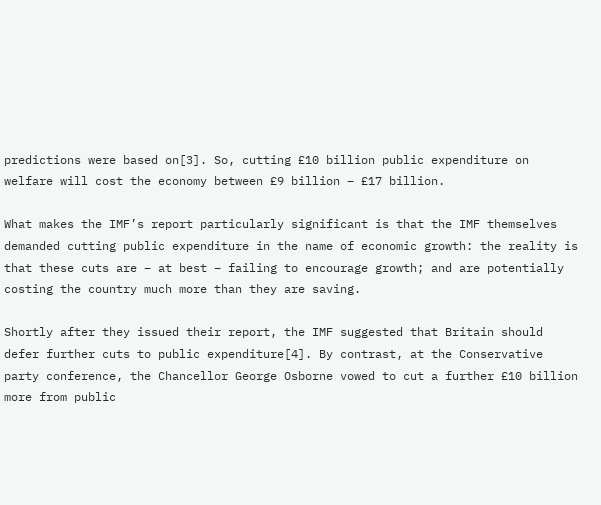predictions were based on[3]. So, cutting £10 billion public expenditure on welfare will cost the economy between £9 billion – £17 billion.

What makes the IMF’s report particularly significant is that the IMF themselves demanded cutting public expenditure in the name of economic growth: the reality is that these cuts are – at best – failing to encourage growth; and are potentially costing the country much more than they are saving.

Shortly after they issued their report, the IMF suggested that Britain should defer further cuts to public expenditure[4]. By contrast, at the Conservative party conference, the Chancellor George Osborne vowed to cut a further £10 billion more from public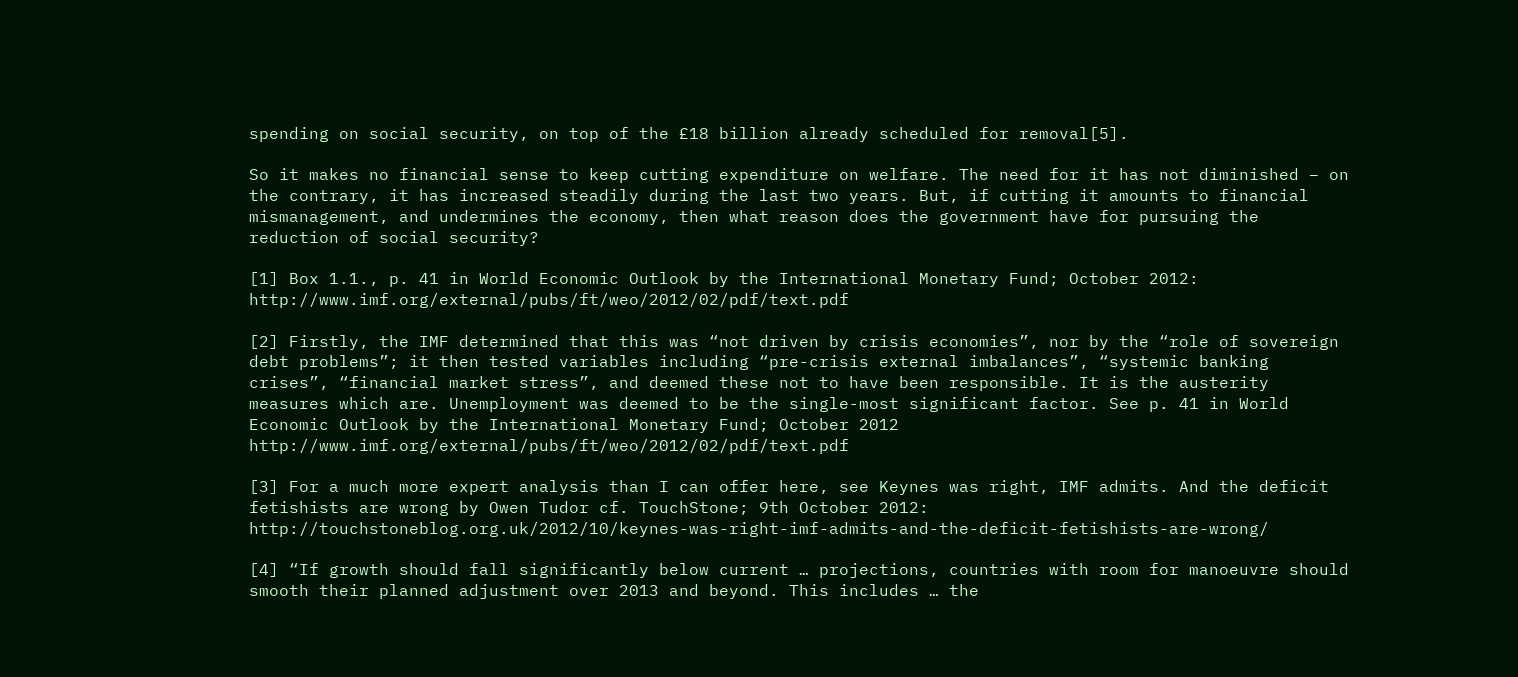spending on social security, on top of the £18 billion already scheduled for removal[5].

So it makes no financial sense to keep cutting expenditure on welfare. The need for it has not diminished – on the contrary, it has increased steadily during the last two years. But, if cutting it amounts to financial mismanagement, and undermines the economy, then what reason does the government have for pursuing the reduction of social security?

[1] Box 1.1., p. 41 in World Economic Outlook by the International Monetary Fund; October 2012: http://www.imf.org/external/pubs/ft/weo/2012/02/pdf/text.pdf

[2] Firstly, the IMF determined that this was “not driven by crisis economies”, nor by the “role of sovereign debt problems”; it then tested variables including “pre-crisis external imbalances”, “systemic banking crises”, “financial market stress”, and deemed these not to have been responsible. It is the austerity measures which are. Unemployment was deemed to be the single-most significant factor. See p. 41 in World Economic Outlook by the International Monetary Fund; October 2012 http://www.imf.org/external/pubs/ft/weo/2012/02/pdf/text.pdf

[3] For a much more expert analysis than I can offer here, see Keynes was right, IMF admits. And the deficit fetishists are wrong by Owen Tudor cf. TouchStone; 9th October 2012: http://touchstoneblog.org.uk/2012/10/keynes-was-right-imf-admits-and-the-deficit-fetishists-are-wrong/

[4] “If growth should fall significantly below current … projections, countries with room for manoeuvre should smooth their planned adjustment over 2013 and beyond. This includes … the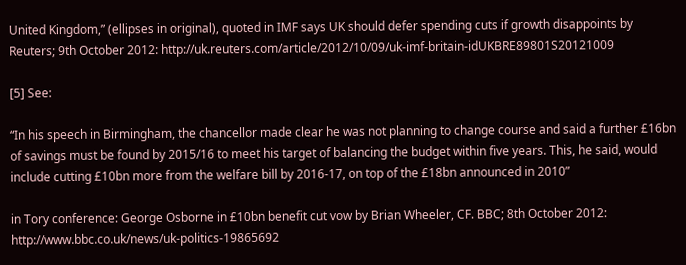United Kingdom,” (ellipses in original), quoted in IMF says UK should defer spending cuts if growth disappoints by Reuters; 9th October 2012: http://uk.reuters.com/article/2012/10/09/uk-imf-britain-idUKBRE89801S20121009

[5] See:

“In his speech in Birmingham, the chancellor made clear he was not planning to change course and said a further £16bn of savings must be found by 2015/16 to meet his target of balancing the budget within five years. This, he said, would include cutting £10bn more from the welfare bill by 2016-17, on top of the £18bn announced in 2010”

in Tory conference: George Osborne in £10bn benefit cut vow by Brian Wheeler, CF. BBC; 8th October 2012: http://www.bbc.co.uk/news/uk-politics-19865692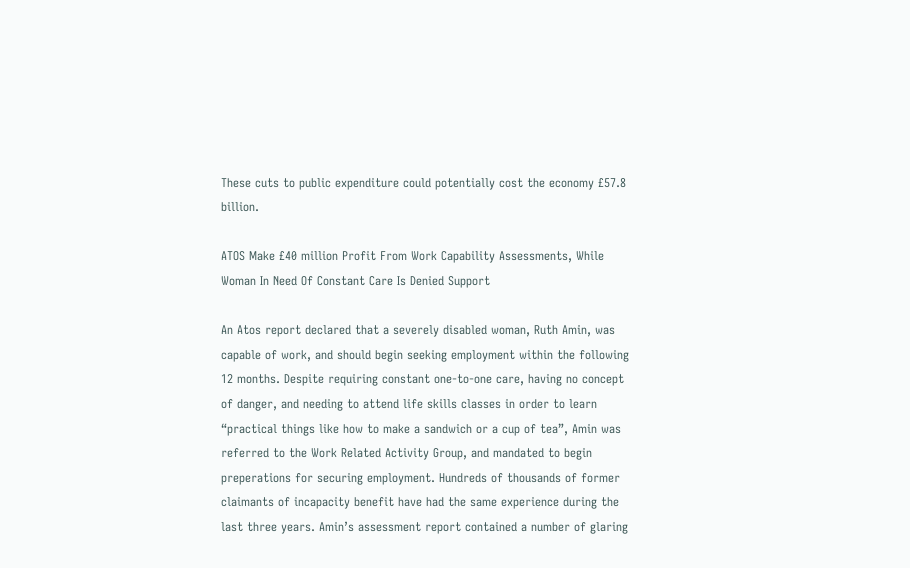These cuts to public expenditure could potentially cost the economy £57.8 billion.

ATOS Make £40 million Profit From Work Capability Assessments, While Woman In Need Of Constant Care Is Denied Support

An Atos report declared that a severely disabled woman, Ruth Amin, was capable of work, and should begin seeking employment within the following 12 months. Despite requiring constant one-to-one care, having no concept of danger, and needing to attend life skills classes in order to learn “practical things like how to make a sandwich or a cup of tea”, Amin was referred to the Work Related Activity Group, and mandated to begin preperations for securing employment. Hundreds of thousands of former claimants of incapacity benefit have had the same experience during the last three years. Amin’s assessment report contained a number of glaring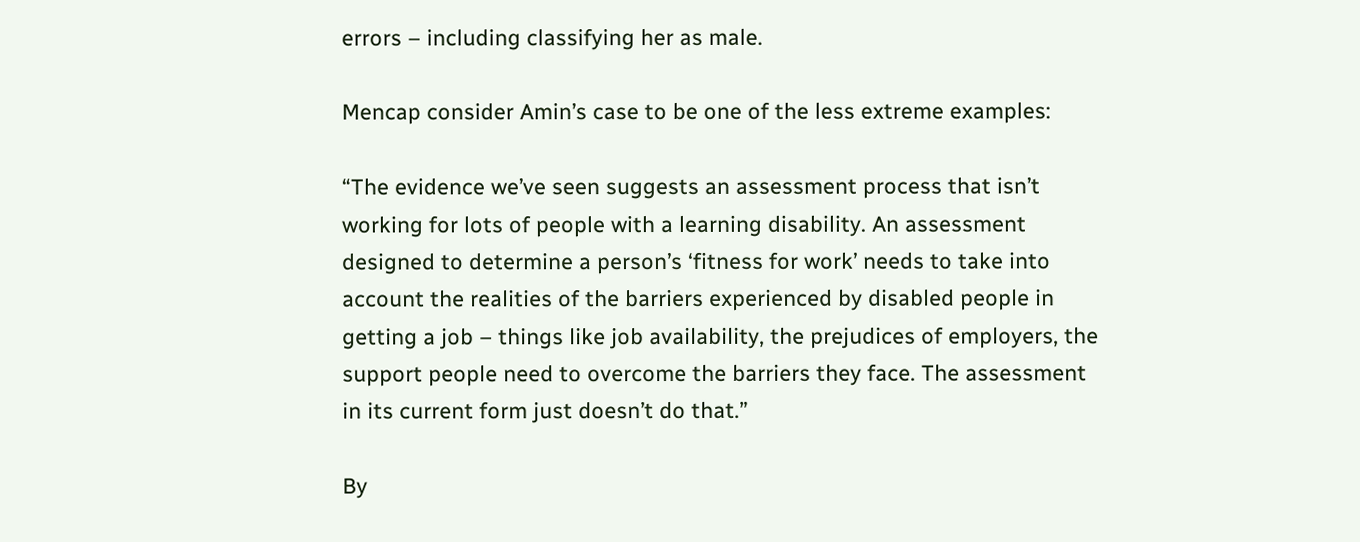errors – including classifying her as male.

Mencap consider Amin’s case to be one of the less extreme examples:

“The evidence we’ve seen suggests an assessment process that isn’t working for lots of people with a learning disability. An assessment designed to determine a person’s ‘fitness for work’ needs to take into account the realities of the barriers experienced by disabled people in getting a job – things like job availability, the prejudices of employers, the support people need to overcome the barriers they face. The assessment in its current form just doesn’t do that.”

By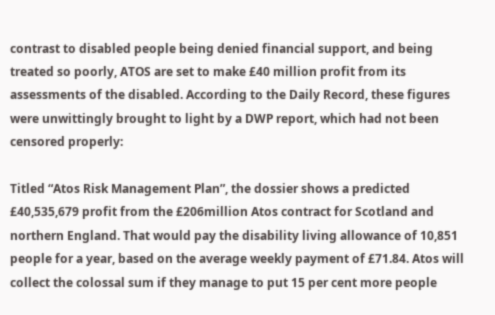contrast to disabled people being denied financial support, and being treated so poorly, ATOS are set to make £40 million profit from its assessments of the disabled. According to the Daily Record, these figures were unwittingly brought to light by a DWP report, which had not been censored properly:

Titled “Atos Risk Management Plan”, the dossier shows a predicted £40,535,679 profit from the £206million Atos contract for Scotland and northern England. That would pay the disability living allowance of 10,851 people for a year, based on the average weekly payment of £71.84. Atos will collect the colossal sum if they manage to put 15 per cent more people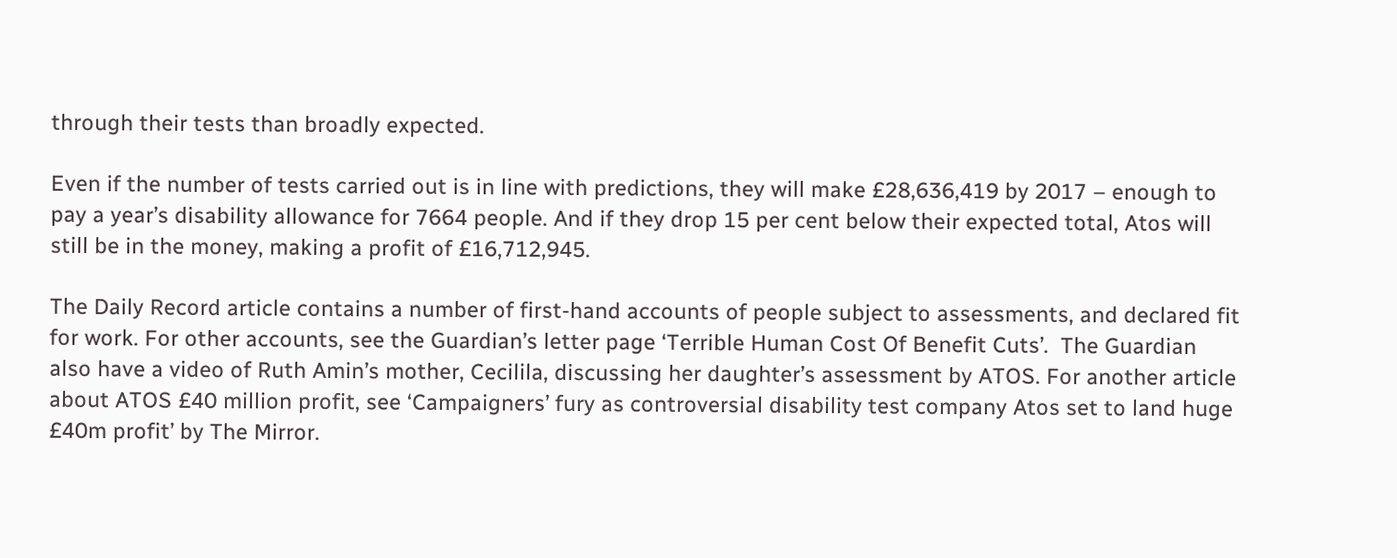through their tests than broadly expected.

Even if the number of tests carried out is in line with predictions, they will make £28,636,419 by 2017 – enough to pay a year’s disability allowance for 7664 people. And if they drop 15 per cent below their expected total, Atos will still be in the money, making a profit of £16,712,945.

The Daily Record article contains a number of first-hand accounts of people subject to assessments, and declared fit for work. For other accounts, see the Guardian’s letter page ‘Terrible Human Cost Of Benefit Cuts’.  The Guardian also have a video of Ruth Amin’s mother, Cecilila, discussing her daughter’s assessment by ATOS. For another article about ATOS £40 million profit, see ‘Campaigners’ fury as controversial disability test company Atos set to land huge £40m profit’ by The Mirror.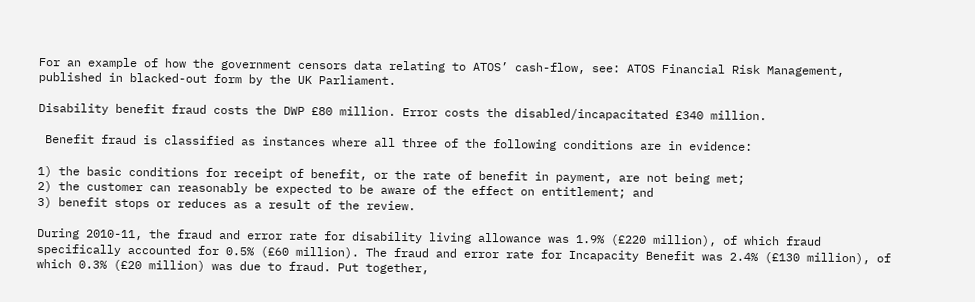For an example of how the government censors data relating to ATOS’ cash-flow, see: ATOS Financial Risk Management, published in blacked-out form by the UK Parliament.

Disability benefit fraud costs the DWP £80 million. Error costs the disabled/incapacitated £340 million.

 Benefit fraud is classified as instances where all three of the following conditions are in evidence:

1) the basic conditions for receipt of benefit, or the rate of benefit in payment, are not being met;
2) the customer can reasonably be expected to be aware of the effect on entitlement; and
3) benefit stops or reduces as a result of the review.

During 2010-11, the fraud and error rate for disability living allowance was 1.9% (£220 million), of which fraud specifically accounted for 0.5% (£60 million). The fraud and error rate for Incapacity Benefit was 2.4% (£130 million), of which 0.3% (£20 million) was due to fraud. Put together,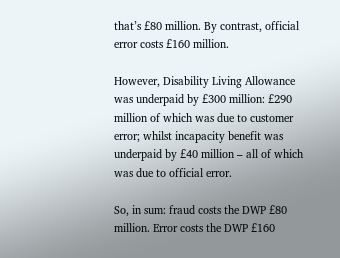that’s £80 million. By contrast, official error costs £160 million.

However, Disability Living Allowance was underpaid by £300 million: £290 million of which was due to customer error; whilst incapacity benefit was underpaid by £40 million – all of which was due to official error.

So, in sum: fraud costs the DWP £80 million. Error costs the DWP £160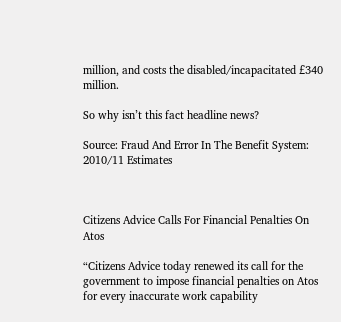million, and costs the disabled/incapacitated £340 million.

So why isn’t this fact headline news?

Source: Fraud And Error In The Benefit System: 2010/11 Estimates



Citizens Advice Calls For Financial Penalties On Atos

“Citizens Advice today renewed its call for the government to impose financial penalties on Atos for every inaccurate work capability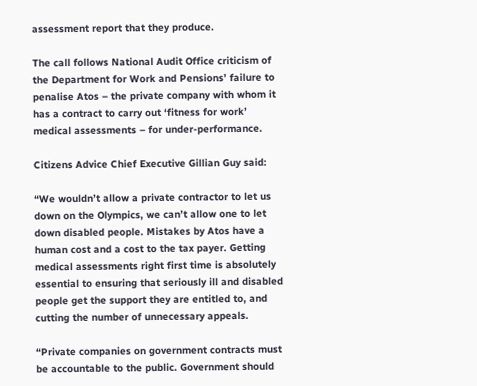assessment report that they produce.

The call follows National Audit Office criticism of the Department for Work and Pensions’ failure to penalise Atos – the private company with whom it has a contract to carry out ‘fitness for work’ medical assessments – for under-performance.

Citizens Advice Chief Executive Gillian Guy said:

“We wouldn’t allow a private contractor to let us down on the Olympics, we can’t allow one to let down disabled people. Mistakes by Atos have a human cost and a cost to the tax payer. Getting medical assessments right first time is absolutely essential to ensuring that seriously ill and disabled people get the support they are entitled to, and cutting the number of unnecessary appeals.

“Private companies on government contracts must be accountable to the public. Government should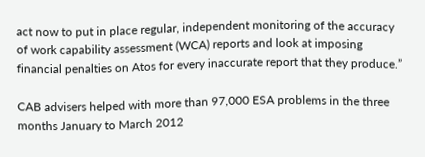act now to put in place regular, independent monitoring of the accuracy of work capability assessment (WCA) reports and look at imposing financial penalties on Atos for every inaccurate report that they produce.”

CAB advisers helped with more than 97,000 ESA problems in the three months January to March 2012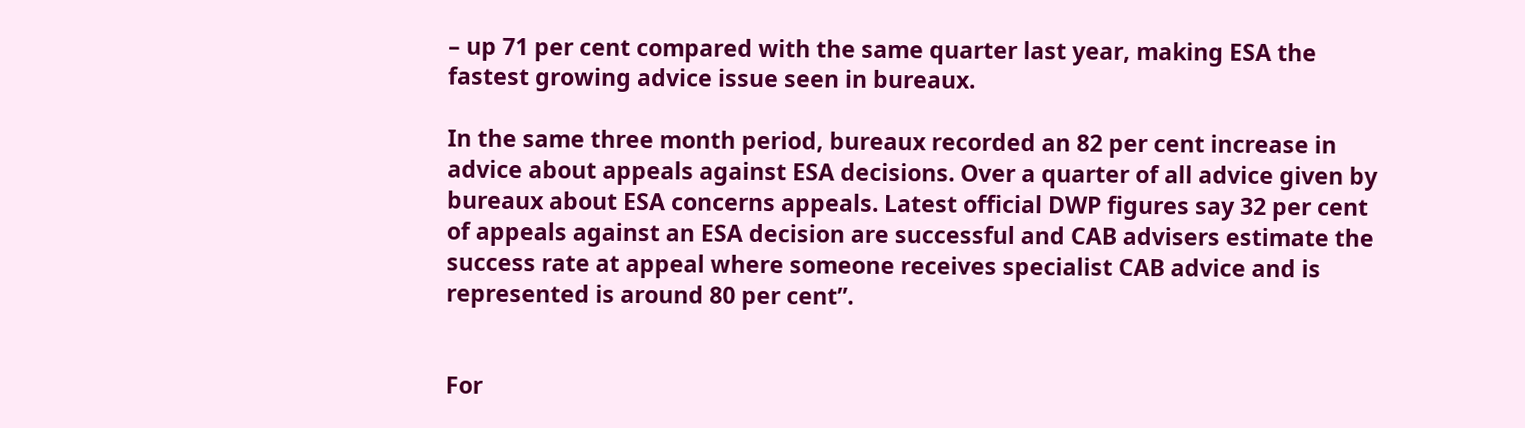– up 71 per cent compared with the same quarter last year, making ESA the fastest growing advice issue seen in bureaux.

In the same three month period, bureaux recorded an 82 per cent increase in advice about appeals against ESA decisions. Over a quarter of all advice given by bureaux about ESA concerns appeals. Latest official DWP figures say 32 per cent of appeals against an ESA decision are successful and CAB advisers estimate the success rate at appeal where someone receives specialist CAB advice and is represented is around 80 per cent”.


For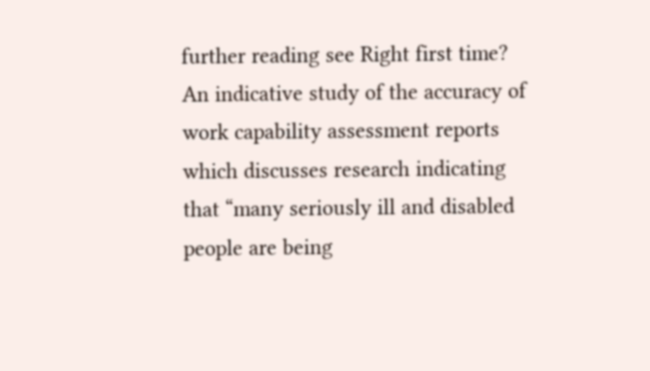further reading see Right first time? An indicative study of the accuracy of work capability assessment reports which discusses research indicating that “many seriously ill and disabled people are being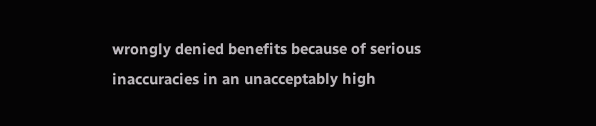wrongly denied benefits because of serious inaccuracies in an unacceptably high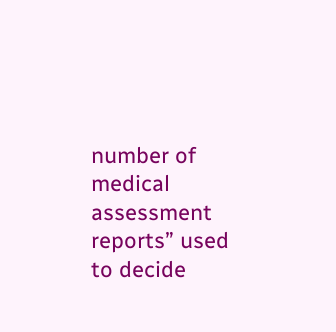number of medical assessment reports” used to decide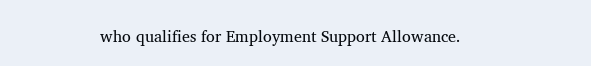who qualifies for Employment Support Allowance.